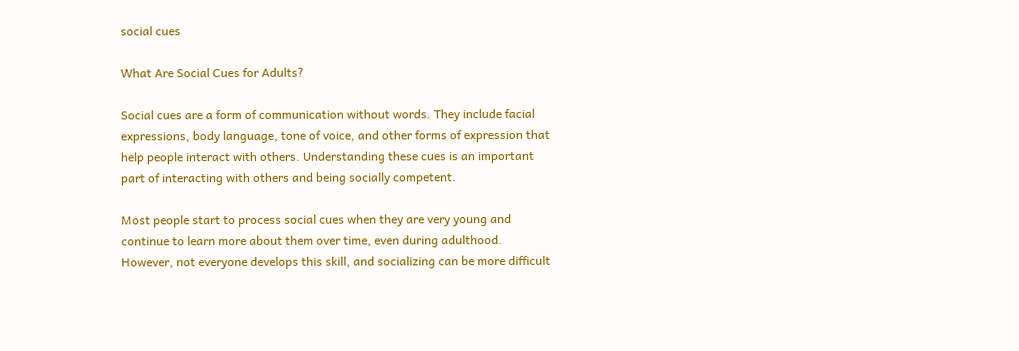social cues

What Are Social Cues for Adults?

Social cues are a form of communication without words. They include facial expressions, body language, tone of voice, and other forms of expression that help people interact with others. Understanding these cues is an important part of interacting with others and being socially competent.

Most people start to process social cues when they are very young and continue to learn more about them over time, even during adulthood. However, not everyone develops this skill, and socializing can be more difficult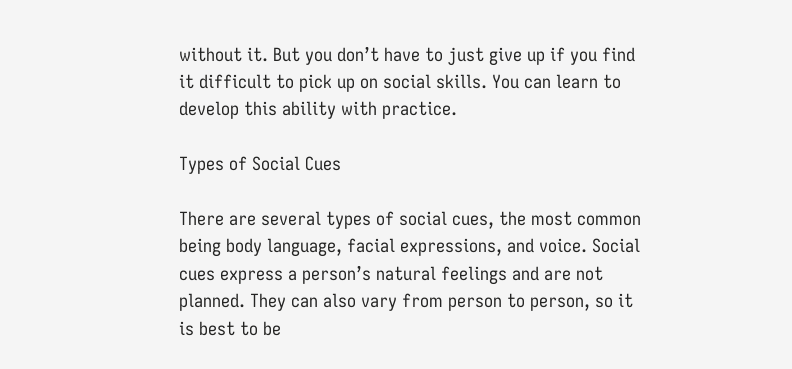without it. But you don’t have to just give up if you find it difficult to pick up on social skills. You can learn to develop this ability with practice.

Types of Social Cues

There are several types of social cues, the most common being body language, facial expressions, and voice. Social cues express a person’s natural feelings and are not planned. They can also vary from person to person, so it is best to be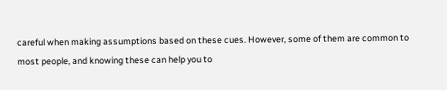careful when making assumptions based on these cues. However, some of them are common to most people, and knowing these can help you to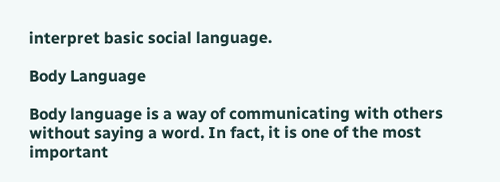interpret basic social language.

Body Language

Body language is a way of communicating with others without saying a word. In fact, it is one of the most important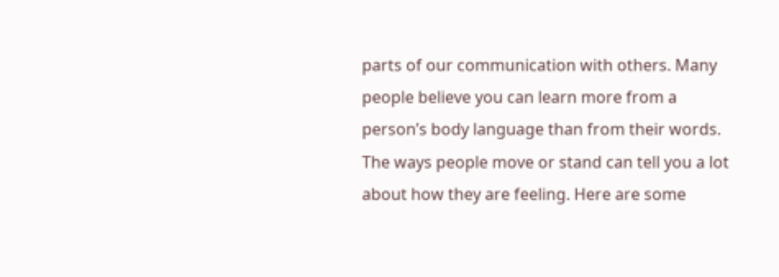parts of our communication with others. Many people believe you can learn more from a person’s body language than from their words. The ways people move or stand can tell you a lot about how they are feeling. Here are some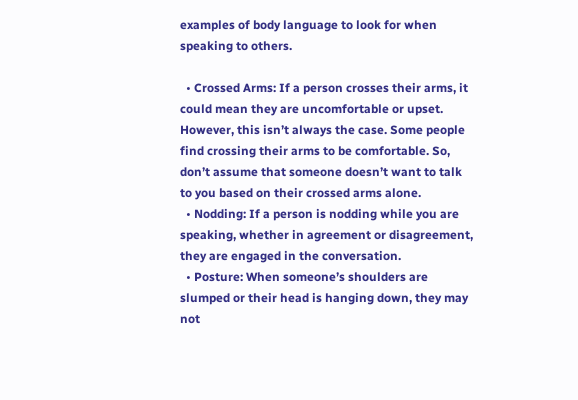examples of body language to look for when speaking to others.

  • Crossed Arms: If a person crosses their arms, it could mean they are uncomfortable or upset. However, this isn’t always the case. Some people find crossing their arms to be comfortable. So, don’t assume that someone doesn’t want to talk to you based on their crossed arms alone.
  • Nodding: If a person is nodding while you are speaking, whether in agreement or disagreement, they are engaged in the conversation.
  • Posture: When someone’s shoulders are slumped or their head is hanging down, they may not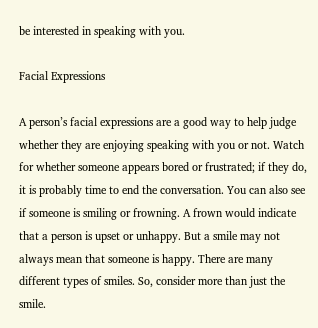be interested in speaking with you.

Facial Expressions

A person’s facial expressions are a good way to help judge whether they are enjoying speaking with you or not. Watch for whether someone appears bored or frustrated; if they do, it is probably time to end the conversation. You can also see if someone is smiling or frowning. A frown would indicate that a person is upset or unhappy. But a smile may not always mean that someone is happy. There are many different types of smiles. So, consider more than just the smile.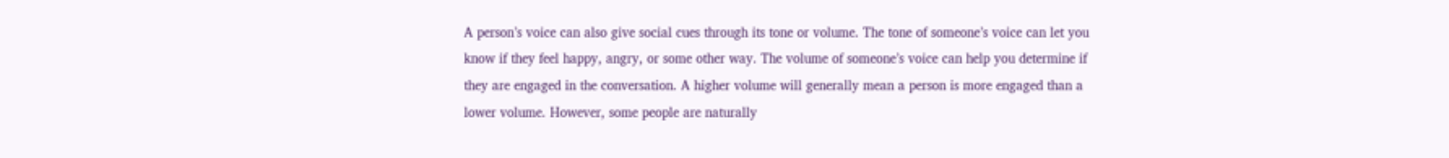A person’s voice can also give social cues through its tone or volume. The tone of someone’s voice can let you know if they feel happy, angry, or some other way. The volume of someone’s voice can help you determine if they are engaged in the conversation. A higher volume will generally mean a person is more engaged than a lower volume. However, some people are naturally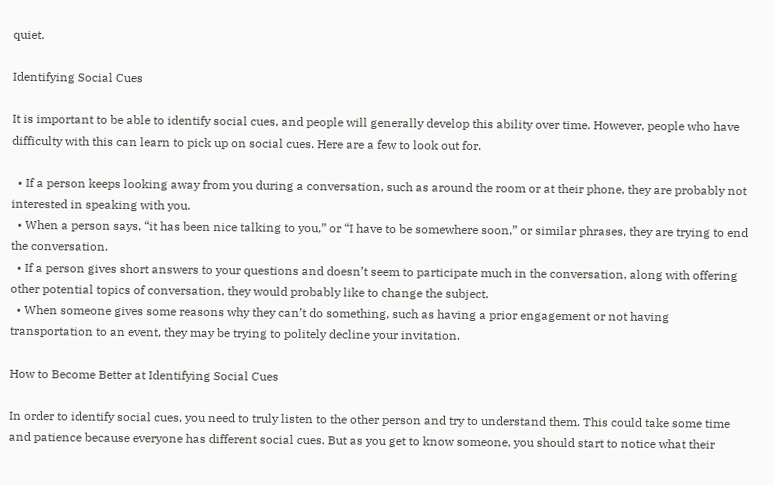quiet.

Identifying Social Cues

It is important to be able to identify social cues, and people will generally develop this ability over time. However, people who have difficulty with this can learn to pick up on social cues. Here are a few to look out for.

  • If a person keeps looking away from you during a conversation, such as around the room or at their phone, they are probably not interested in speaking with you.
  • When a person says, “it has been nice talking to you,” or “I have to be somewhere soon,” or similar phrases, they are trying to end the conversation.
  • If a person gives short answers to your questions and doesn’t seem to participate much in the conversation, along with offering other potential topics of conversation, they would probably like to change the subject.
  • When someone gives some reasons why they can’t do something, such as having a prior engagement or not having transportation to an event, they may be trying to politely decline your invitation.

How to Become Better at Identifying Social Cues

In order to identify social cues, you need to truly listen to the other person and try to understand them. This could take some time and patience because everyone has different social cues. But as you get to know someone, you should start to notice what their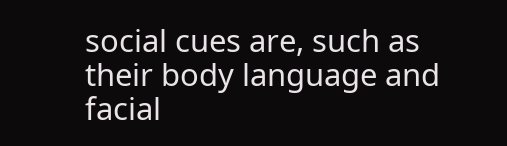social cues are, such as their body language and facial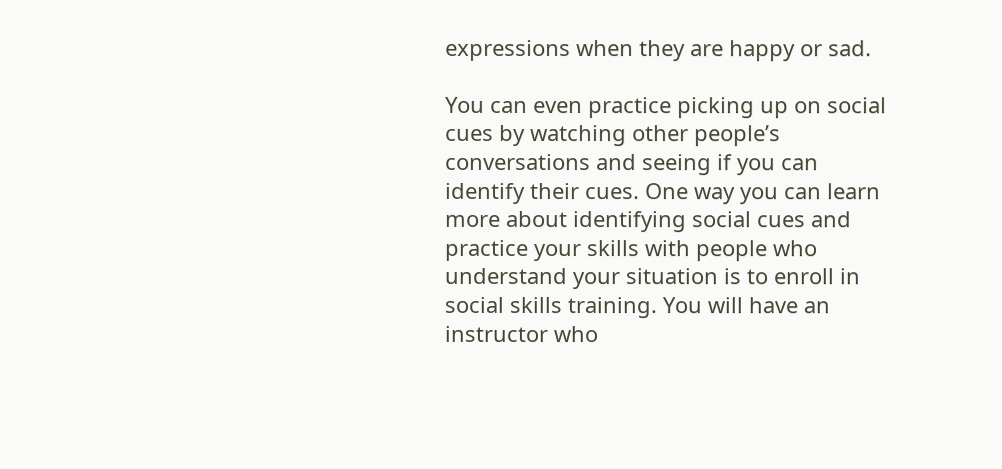expressions when they are happy or sad.

You can even practice picking up on social cues by watching other people’s conversations and seeing if you can identify their cues. One way you can learn more about identifying social cues and practice your skills with people who understand your situation is to enroll in social skills training. You will have an instructor who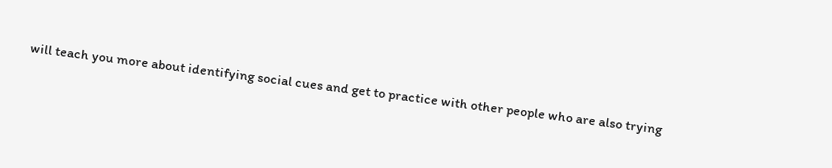will teach you more about identifying social cues and get to practice with other people who are also trying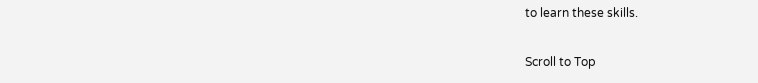to learn these skills.

Scroll to Top